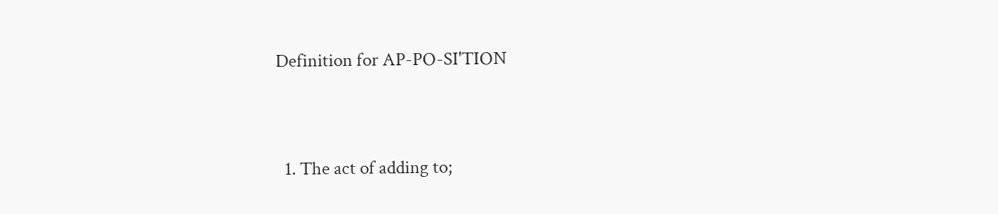Definition for AP-PO-SI'TION


  1. The act of adding to;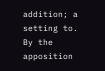addition; a setting to. By the apposition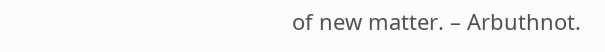of new matter. – Arbuthnot.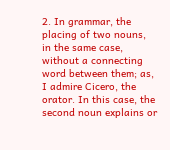2. In grammar, the placing of two nouns, in the same case, without a connecting word between them; as, I admire Cicero, the orator. In this case, the second noun explains or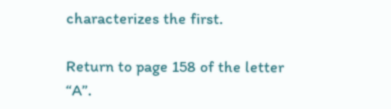characterizes the first.

Return to page 158 of the letter “A”.